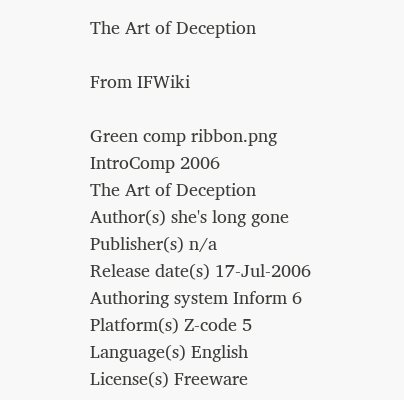The Art of Deception

From IFWiki

Green comp ribbon.png
IntroComp 2006
The Art of Deception
Author(s) she's long gone
Publisher(s) n/a
Release date(s) 17-Jul-2006
Authoring system Inform 6
Platform(s) Z-code 5
Language(s) English
License(s) Freeware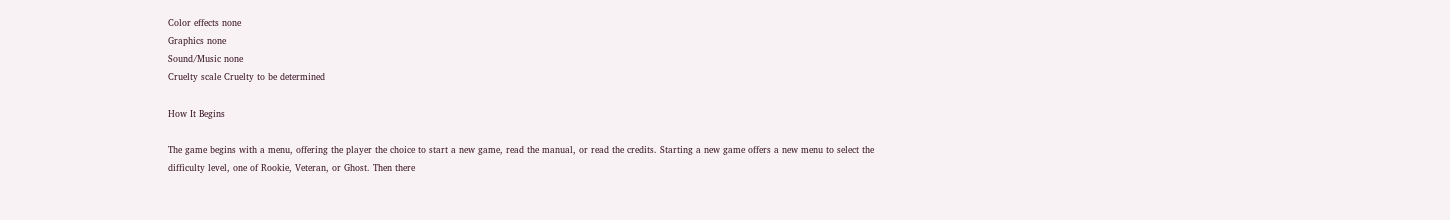Color effects none
Graphics none
Sound/Music none
Cruelty scale Cruelty to be determined

How It Begins

The game begins with a menu, offering the player the choice to start a new game, read the manual, or read the credits. Starting a new game offers a new menu to select the difficulty level, one of Rookie, Veteran, or Ghost. Then there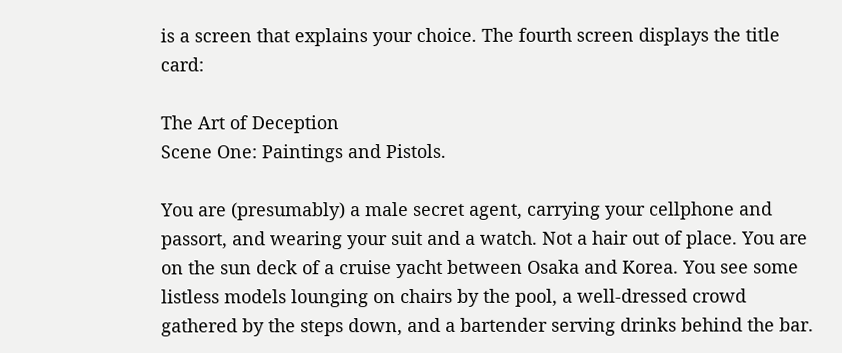is a screen that explains your choice. The fourth screen displays the title card:

The Art of Deception
Scene One: Paintings and Pistols.

You are (presumably) a male secret agent, carrying your cellphone and passort, and wearing your suit and a watch. Not a hair out of place. You are on the sun deck of a cruise yacht between Osaka and Korea. You see some listless models lounging on chairs by the pool, a well-dressed crowd gathered by the steps down, and a bartender serving drinks behind the bar.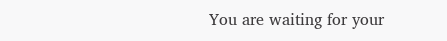You are waiting for your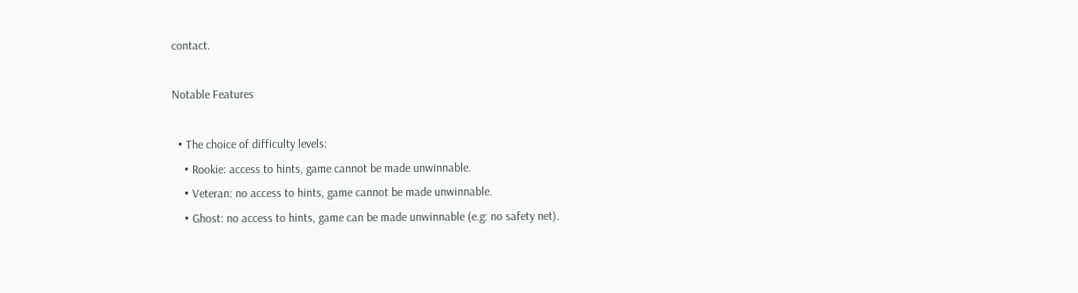contact.

Notable Features

  • The choice of difficulty levels:
    • Rookie: access to hints, game cannot be made unwinnable.
    • Veteran: no access to hints, game cannot be made unwinnable.
    • Ghost: no access to hints, game can be made unwinnable (e.g: no safety net).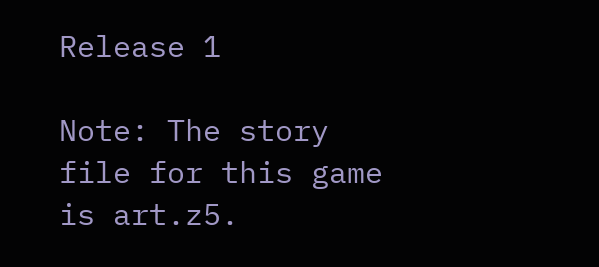Release 1

Note: The story file for this game is art.z5.